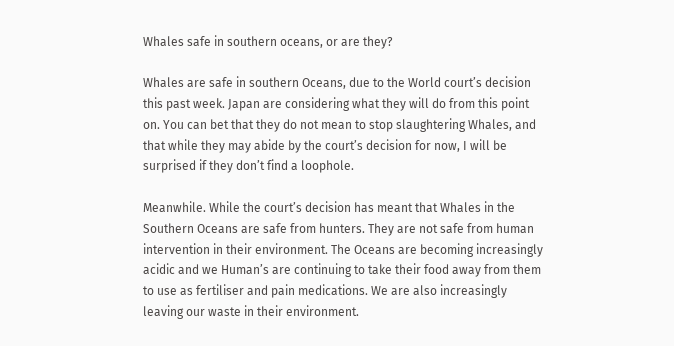Whales safe in southern oceans, or are they?

Whales are safe in southern Oceans, due to the World court’s decision this past week. Japan are considering what they will do from this point on. You can bet that they do not mean to stop slaughtering Whales, and that while they may abide by the court’s decision for now, I will be surprised if they don’t find a loophole.

Meanwhile. While the court’s decision has meant that Whales in the Southern Oceans are safe from hunters. They are not safe from human intervention in their environment. The Oceans are becoming increasingly acidic and we Human’s are continuing to take their food away from them to use as fertiliser and pain medications. We are also increasingly leaving our waste in their environment.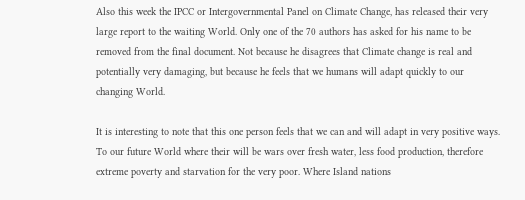Also this week the IPCC or Intergovernmental Panel on Climate Change, has released their very large report to the waiting World. Only one of the 70 authors has asked for his name to be removed from the final document. Not because he disagrees that Climate change is real and potentially very damaging, but because he feels that we humans will adapt quickly to our changing World.

It is interesting to note that this one person feels that we can and will adapt in very positive ways. To our future World where their will be wars over fresh water, less food production, therefore extreme poverty and starvation for the very poor. Where Island nations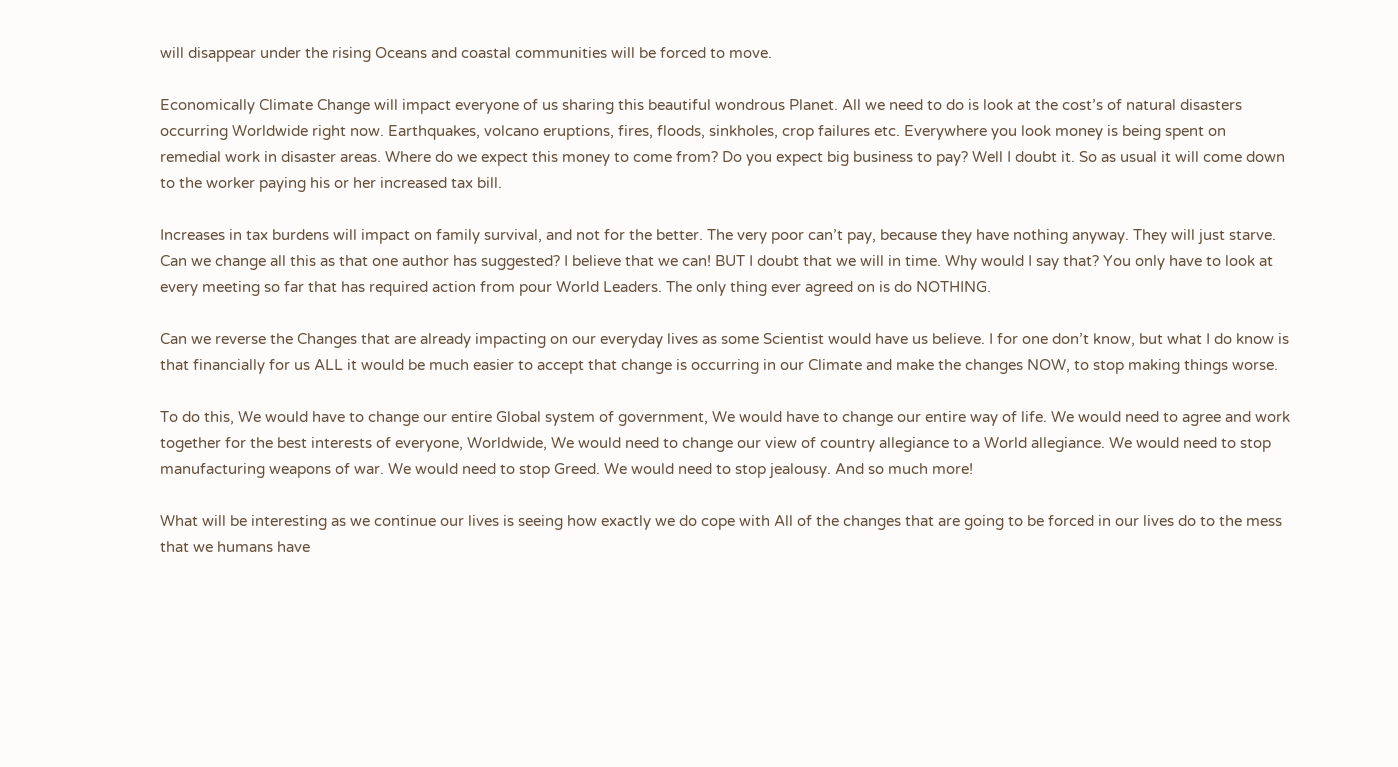will disappear under the rising Oceans and coastal communities will be forced to move.

Economically Climate Change will impact everyone of us sharing this beautiful wondrous Planet. All we need to do is look at the cost’s of natural disasters occurring Worldwide right now. Earthquakes, volcano eruptions, fires, floods, sinkholes, crop failures etc. Everywhere you look money is being spent on remedial work in disaster areas. Where do we expect this money to come from? Do you expect big business to pay? Well I doubt it. So as usual it will come down to the worker paying his or her increased tax bill.

Increases in tax burdens will impact on family survival, and not for the better. The very poor can’t pay, because they have nothing anyway. They will just starve. Can we change all this as that one author has suggested? I believe that we can! BUT I doubt that we will in time. Why would I say that? You only have to look at every meeting so far that has required action from pour World Leaders. The only thing ever agreed on is do NOTHING.

Can we reverse the Changes that are already impacting on our everyday lives as some Scientist would have us believe. I for one don’t know, but what I do know is that financially for us ALL it would be much easier to accept that change is occurring in our Climate and make the changes NOW, to stop making things worse.

To do this, We would have to change our entire Global system of government, We would have to change our entire way of life. We would need to agree and work together for the best interests of everyone, Worldwide, We would need to change our view of country allegiance to a World allegiance. We would need to stop manufacturing weapons of war. We would need to stop Greed. We would need to stop jealousy. And so much more!

What will be interesting as we continue our lives is seeing how exactly we do cope with All of the changes that are going to be forced in our lives do to the mess that we humans have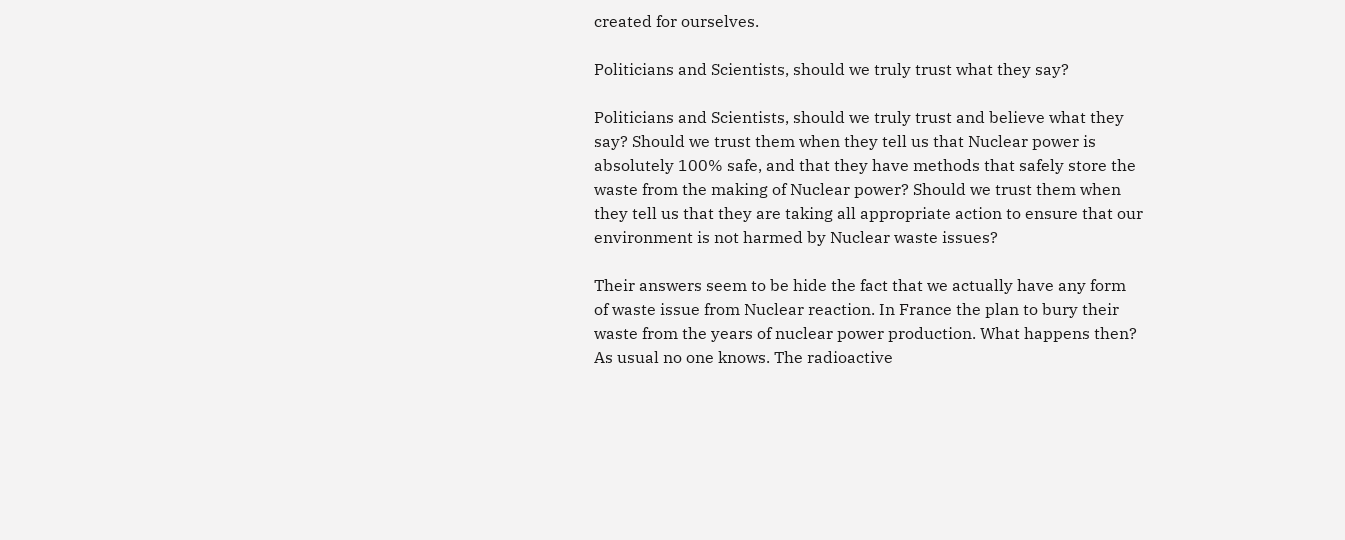created for ourselves.

Politicians and Scientists, should we truly trust what they say?

Politicians and Scientists, should we truly trust and believe what they say? Should we trust them when they tell us that Nuclear power is absolutely 100% safe, and that they have methods that safely store the waste from the making of Nuclear power? Should we trust them when they tell us that they are taking all appropriate action to ensure that our environment is not harmed by Nuclear waste issues?

Their answers seem to be hide the fact that we actually have any form of waste issue from Nuclear reaction. In France the plan to bury their waste from the years of nuclear power production. What happens then? As usual no one knows. The radioactive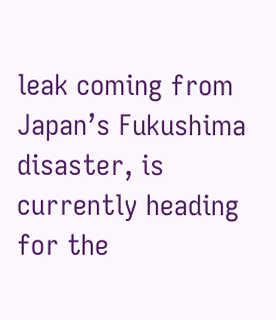leak coming from Japan’s Fukushima disaster, is currently heading for the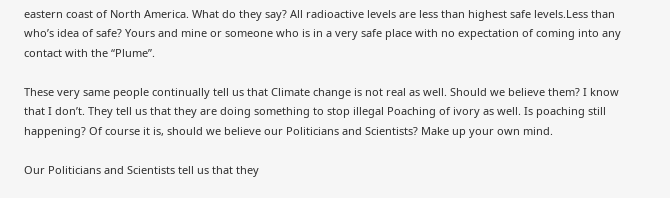eastern coast of North America. What do they say? All radioactive levels are less than highest safe levels.Less than who’s idea of safe? Yours and mine or someone who is in a very safe place with no expectation of coming into any contact with the “Plume”.

These very same people continually tell us that Climate change is not real as well. Should we believe them? I know that I don’t. They tell us that they are doing something to stop illegal Poaching of ivory as well. Is poaching still happening? Of course it is, should we believe our Politicians and Scientists? Make up your own mind.

Our Politicians and Scientists tell us that they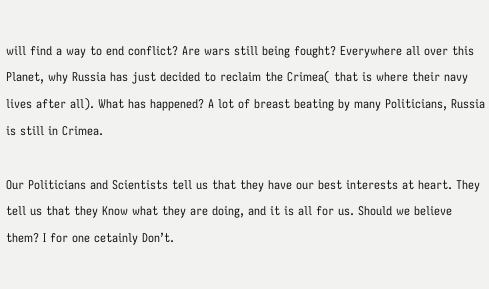will find a way to end conflict? Are wars still being fought? Everywhere all over this Planet, why Russia has just decided to reclaim the Crimea( that is where their navy lives after all). What has happened? A lot of breast beating by many Politicians, Russia is still in Crimea.

Our Politicians and Scientists tell us that they have our best interests at heart. They tell us that they Know what they are doing, and it is all for us. Should we believe them? I for one cetainly Don’t.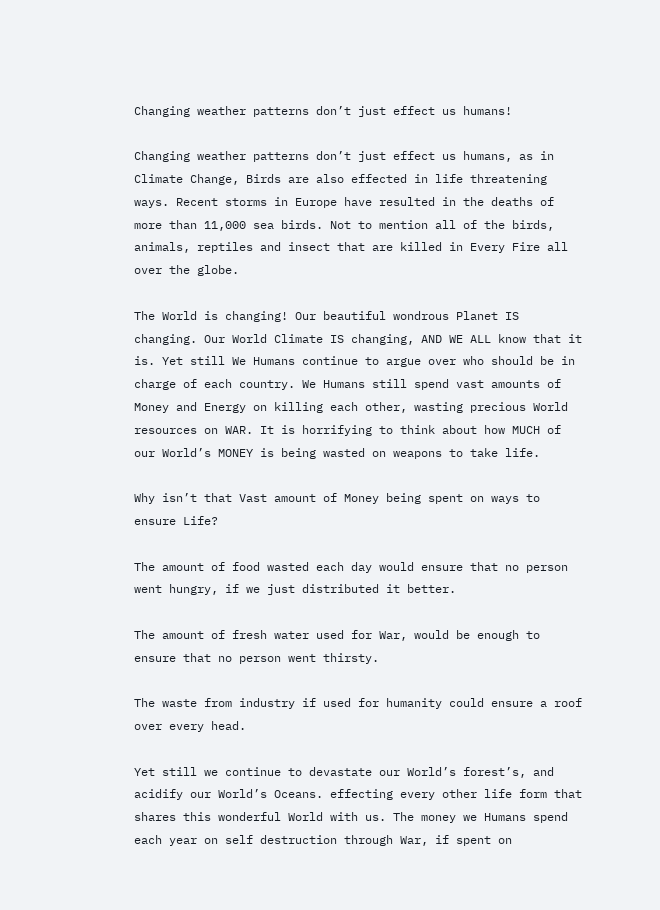Changing weather patterns don’t just effect us humans!

Changing weather patterns don’t just effect us humans, as in Climate Change, Birds are also effected in life threatening ways. Recent storms in Europe have resulted in the deaths of more than 11,000 sea birds. Not to mention all of the birds, animals, reptiles and insect that are killed in Every Fire all over the globe.

The World is changing! Our beautiful wondrous Planet IS changing. Our World Climate IS changing, AND WE ALL know that it is. Yet still We Humans continue to argue over who should be in charge of each country. We Humans still spend vast amounts of Money and Energy on killing each other, wasting precious World resources on WAR. It is horrifying to think about how MUCH of our World’s MONEY is being wasted on weapons to take life.

Why isn’t that Vast amount of Money being spent on ways to ensure Life?

The amount of food wasted each day would ensure that no person went hungry, if we just distributed it better.

The amount of fresh water used for War, would be enough to ensure that no person went thirsty.

The waste from industry if used for humanity could ensure a roof over every head.

Yet still we continue to devastate our World’s forest’s, and acidify our World’s Oceans. effecting every other life form that shares this wonderful World with us. The money we Humans spend each year on self destruction through War, if spent on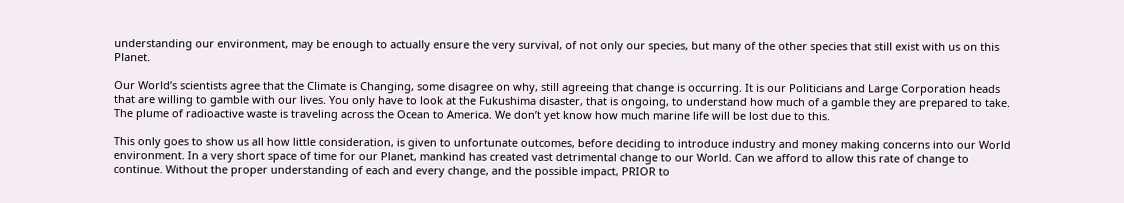understanding our environment, may be enough to actually ensure the very survival, of not only our species, but many of the other species that still exist with us on this Planet.

Our World’s scientists agree that the Climate is Changing, some disagree on why, still agreeing that change is occurring. It is our Politicians and Large Corporation heads that are willing to gamble with our lives. You only have to look at the Fukushima disaster, that is ongoing, to understand how much of a gamble they are prepared to take. The plume of radioactive waste is traveling across the Ocean to America. We don’t yet know how much marine life will be lost due to this.

This only goes to show us all how little consideration, is given to unfortunate outcomes, before deciding to introduce industry and money making concerns into our World environment. In a very short space of time for our Planet, mankind has created vast detrimental change to our World. Can we afford to allow this rate of change to continue. Without the proper understanding of each and every change, and the possible impact, PRIOR to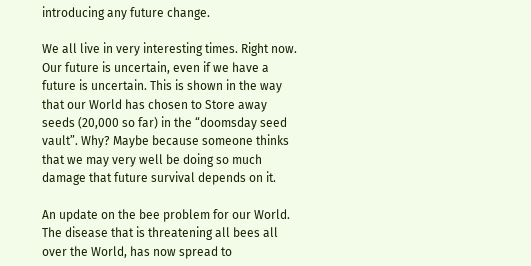introducing any future change.

We all live in very interesting times. Right now. Our future is uncertain, even if we have a future is uncertain. This is shown in the way that our World has chosen to Store away seeds (20,000 so far) in the “doomsday seed vault”. Why? Maybe because someone thinks that we may very well be doing so much damage that future survival depends on it.

An update on the bee problem for our World. The disease that is threatening all bees all over the World, has now spread to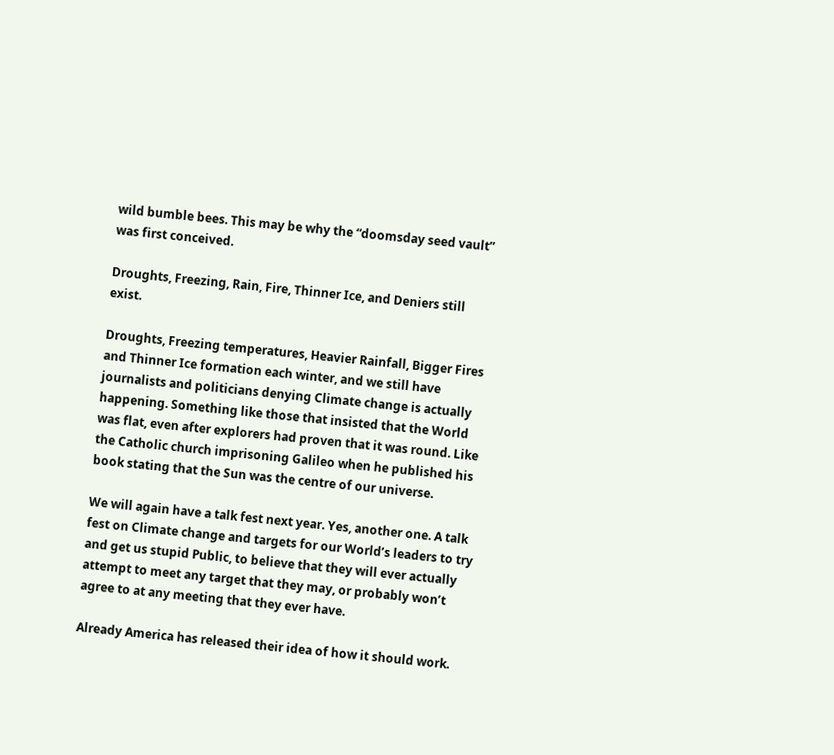wild bumble bees. This may be why the “doomsday seed vault” was first conceived.

Droughts, Freezing, Rain, Fire, Thinner Ice, and Deniers still exist.

Droughts, Freezing temperatures, Heavier Rainfall, Bigger Fires and Thinner Ice formation each winter, and we still have journalists and politicians denying Climate change is actually happening. Something like those that insisted that the World was flat, even after explorers had proven that it was round. Like the Catholic church imprisoning Galileo when he published his book stating that the Sun was the centre of our universe.

We will again have a talk fest next year. Yes, another one. A talk fest on Climate change and targets for our World’s leaders to try and get us stupid Public, to believe that they will ever actually attempt to meet any target that they may, or probably won’t agree to at any meeting that they ever have.

Already America has released their idea of how it should work.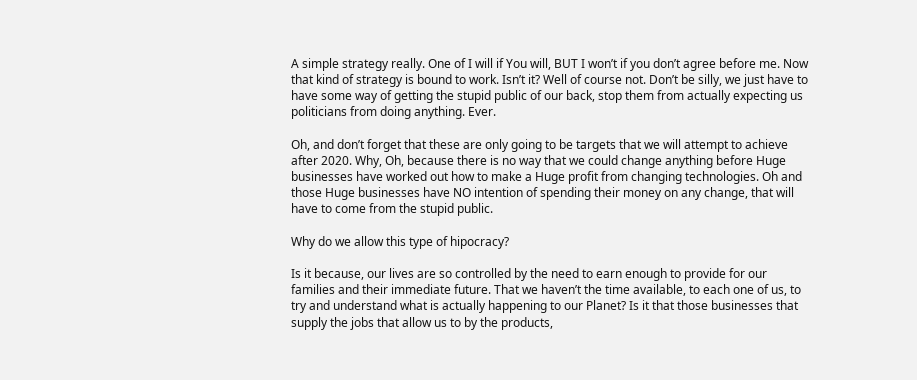A simple strategy really. One of I will if You will, BUT I won’t if you don’t agree before me. Now that kind of strategy is bound to work. Isn’t it? Well of course not. Don’t be silly, we just have to have some way of getting the stupid public of our back, stop them from actually expecting us politicians from doing anything. Ever.

Oh, and don’t forget that these are only going to be targets that we will attempt to achieve after 2020. Why, Oh, because there is no way that we could change anything before Huge businesses have worked out how to make a Huge profit from changing technologies. Oh and those Huge businesses have NO intention of spending their money on any change, that will have to come from the stupid public.

Why do we allow this type of hipocracy?

Is it because, our lives are so controlled by the need to earn enough to provide for our families and their immediate future. That we haven’t the time available, to each one of us, to try and understand what is actually happening to our Planet? Is it that those businesses that supply the jobs that allow us to by the products,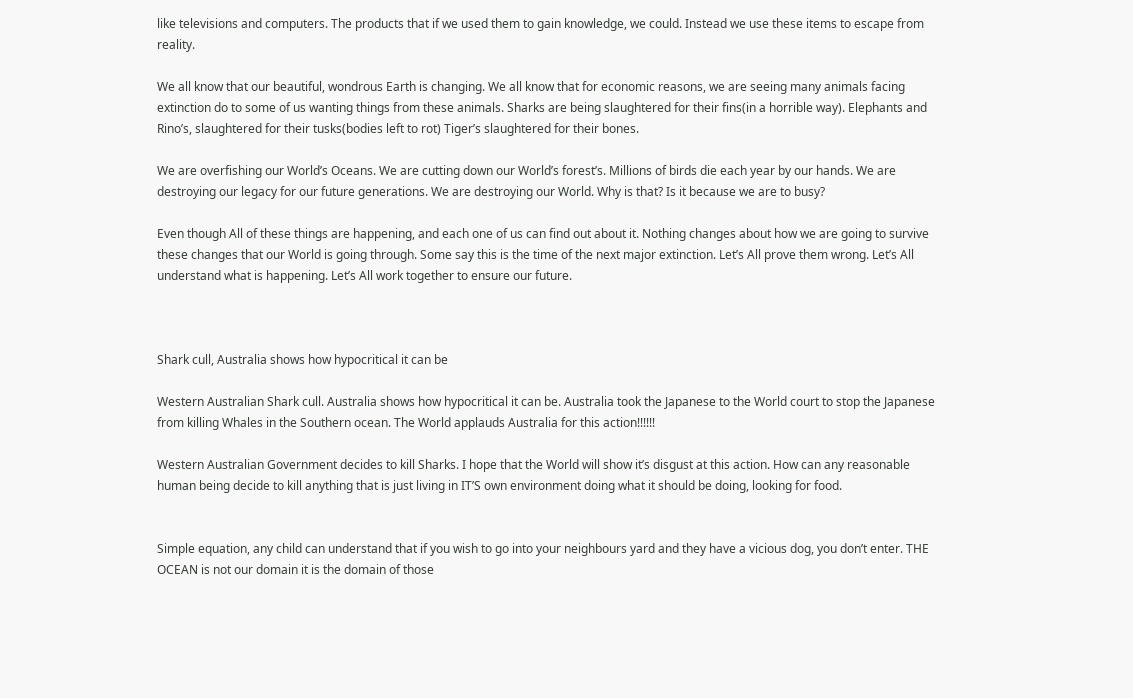like televisions and computers. The products that if we used them to gain knowledge, we could. Instead we use these items to escape from reality.

We all know that our beautiful, wondrous Earth is changing. We all know that for economic reasons, we are seeing many animals facing extinction do to some of us wanting things from these animals. Sharks are being slaughtered for their fins(in a horrible way). Elephants and Rino’s, slaughtered for their tusks(bodies left to rot) Tiger’s slaughtered for their bones.

We are overfishing our World’s Oceans. We are cutting down our World’s forest’s. Millions of birds die each year by our hands. We are destroying our legacy for our future generations. We are destroying our World. Why is that? Is it because we are to busy?

Even though All of these things are happening, and each one of us can find out about it. Nothing changes about how we are going to survive these changes that our World is going through. Some say this is the time of the next major extinction. Let’s All prove them wrong. Let’s All understand what is happening. Let’s All work together to ensure our future.



Shark cull, Australia shows how hypocritical it can be

Western Australian Shark cull. Australia shows how hypocritical it can be. Australia took the Japanese to the World court to stop the Japanese from killing Whales in the Southern ocean. The World applauds Australia for this action!!!!!!

Western Australian Government decides to kill Sharks. I hope that the World will show it’s disgust at this action. How can any reasonable human being decide to kill anything that is just living in IT’S own environment doing what it should be doing, looking for food.


Simple equation, any child can understand that if you wish to go into your neighbours yard and they have a vicious dog, you don’t enter. THE OCEAN is not our domain it is the domain of those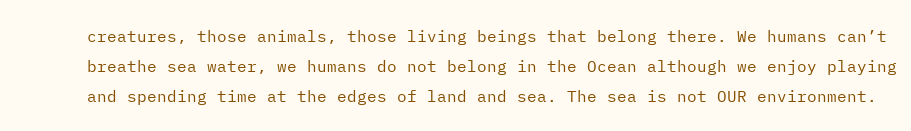creatures, those animals, those living beings that belong there. We humans can’t breathe sea water, we humans do not belong in the Ocean although we enjoy playing and spending time at the edges of land and sea. The sea is not OUR environment.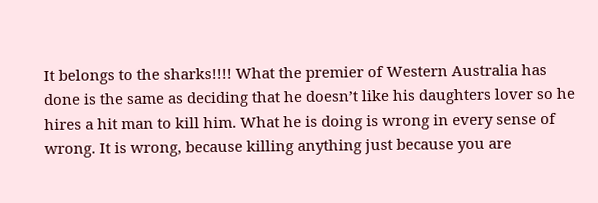It belongs to the sharks!!!! What the premier of Western Australia has done is the same as deciding that he doesn’t like his daughters lover so he hires a hit man to kill him. What he is doing is wrong in every sense of wrong. It is wrong, because killing anything just because you are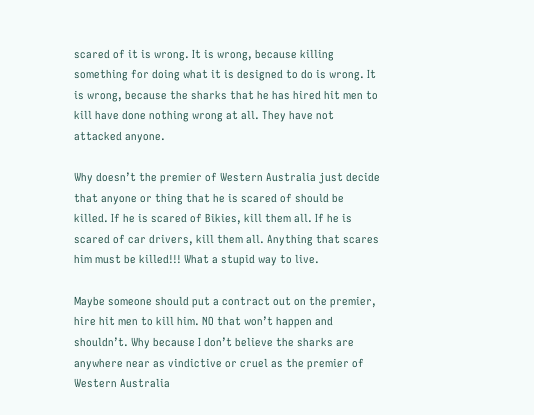scared of it is wrong. It is wrong, because killing something for doing what it is designed to do is wrong. It is wrong, because the sharks that he has hired hit men to kill have done nothing wrong at all. They have not attacked anyone.

Why doesn’t the premier of Western Australia just decide that anyone or thing that he is scared of should be killed. If he is scared of Bikies, kill them all. If he is scared of car drivers, kill them all. Anything that scares him must be killed!!! What a stupid way to live.

Maybe someone should put a contract out on the premier, hire hit men to kill him. NO that won’t happen and shouldn’t. Why because I don’t believe the sharks are anywhere near as vindictive or cruel as the premier of Western Australia